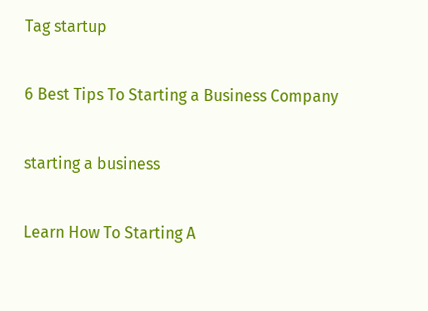Tag startup

6 Best Tips To Starting a Business Company

starting a business

Learn How To Starting A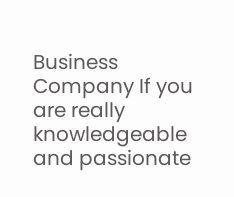Business Company If you are really knowledgeable and passionate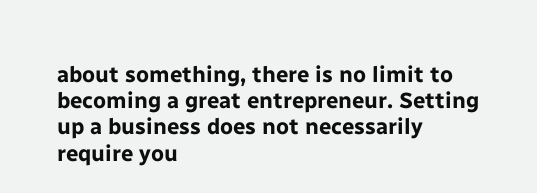about something, there is no limit to becoming a great entrepreneur. Setting up a business does not necessarily require you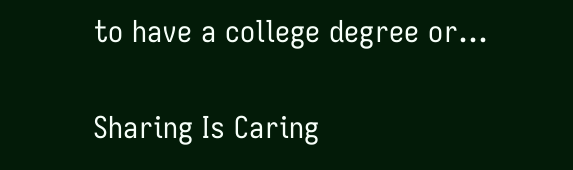to have a college degree or…

Sharing Is Caring